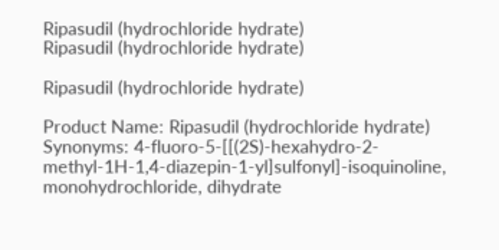Ripasudil (hydrochloride hydrate)
Ripasudil (hydrochloride hydrate)

Ripasudil (hydrochloride hydrate)

Product Name: Ripasudil (hydrochloride hydrate)
Synonyms: 4-fluoro-5-[[(2S)-hexahydro-2-methyl-1H-1,4-diazepin-1-yl]sulfonyl]-isoquinoline, monohydrochloride, dihydrate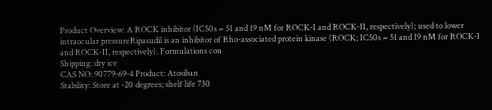Product Overview: A ROCK inhibitor (IC50s = 51 and 19 nM for ROCK-I and ROCK-II, respectively); used to lower intraocular pressureRipasudil is an inhibitor of Rho-associated protein kinase (ROCK; IC50s = 51 and 19 nM for ROCK-I and ROCK-II, respectively). Formulations con
Shipping: dry ice
CAS NO: 90779-69-4 Product: Atosiban
Stability: Store at -20 degrees; shelf life 730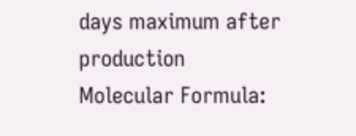days maximum after production
Molecular Formula: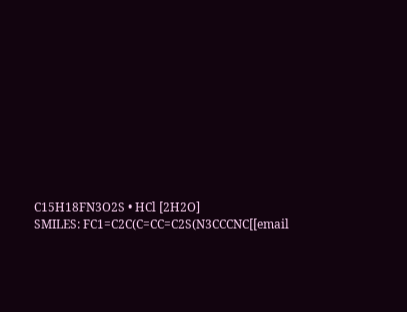C15H18FN3O2S • HCl [2H2O]
SMILES: FC1=C2C(C=CC=C2S(N3CCCNC[[email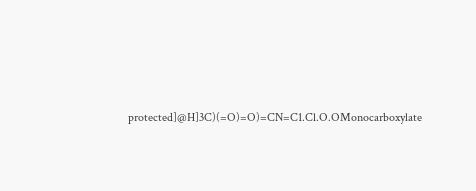protected]@H]3C)(=O)=O)=CN=C1.Cl.O.OMonocarboxylate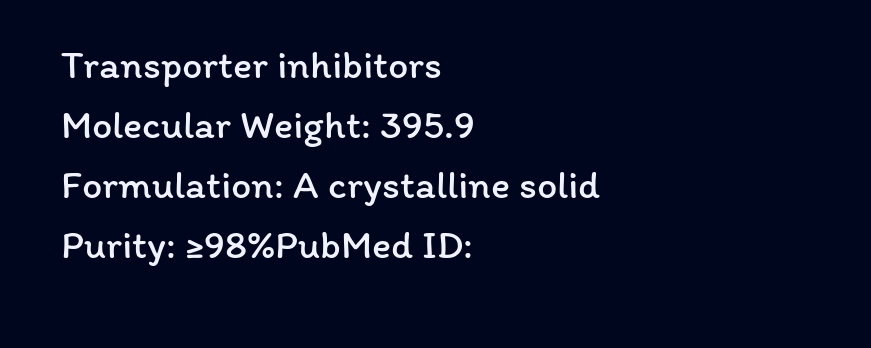Transporter inhibitors
Molecular Weight: 395.9
Formulation: A crystalline solid
Purity: ≥98%PubMed ID: